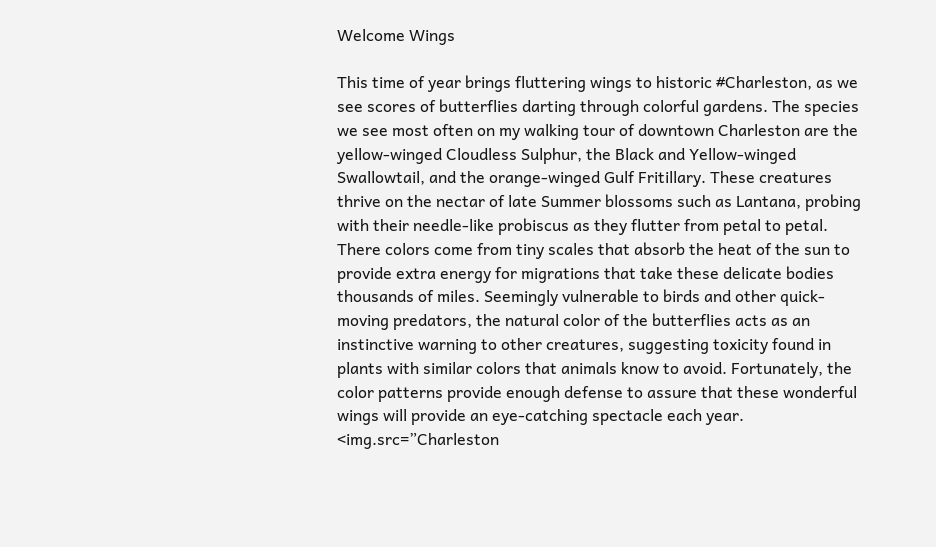Welcome Wings

This time of year brings fluttering wings to historic #Charleston, as we see scores of butterflies darting through colorful gardens. The species we see most often on my walking tour of downtown Charleston are the yellow-winged Cloudless Sulphur, the Black and Yellow-winged Swallowtail, and the orange-winged Gulf Fritillary. These creatures thrive on the nectar of late Summer blossoms such as Lantana, probing with their needle-like probiscus as they flutter from petal to petal. There colors come from tiny scales that absorb the heat of the sun to provide extra energy for migrations that take these delicate bodies thousands of miles. Seemingly vulnerable to birds and other quick-moving predators, the natural color of the butterflies acts as an instinctive warning to other creatures, suggesting toxicity found in plants with similar colors that animals know to avoid. Fortunately, the color patterns provide enough defense to assure that these wonderful wings will provide an eye-catching spectacle each year. <img.src=”Charleston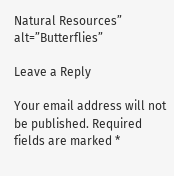Natural Resources” alt=”Butterflies”

Leave a Reply

Your email address will not be published. Required fields are marked *